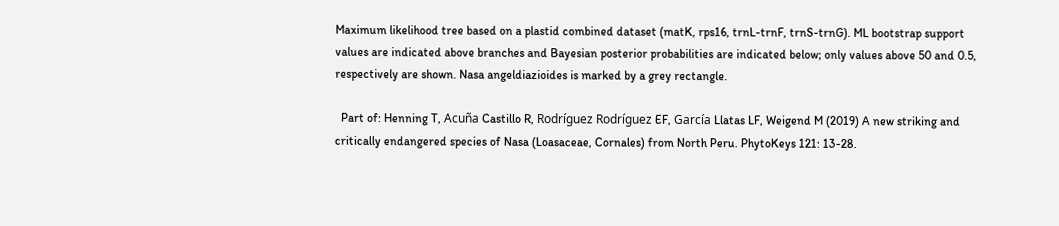Maximum likelihood tree based on a plastid combined dataset (matK, rps16, trnL-trnF, trnS-trnG). ML bootstrap support values are indicated above branches and Bayesian posterior probabilities are indicated below; only values above 50 and 0.5, respectively are shown. Nasa angeldiazioides is marked by a grey rectangle.

  Part of: Henning T, Acuña Castillo R, Rodríguez Rodríguez EF, García Llatas LF, Weigend M (2019) A new striking and critically endangered species of Nasa (Loasaceae, Cornales) from North Peru. PhytoKeys 121: 13-28.